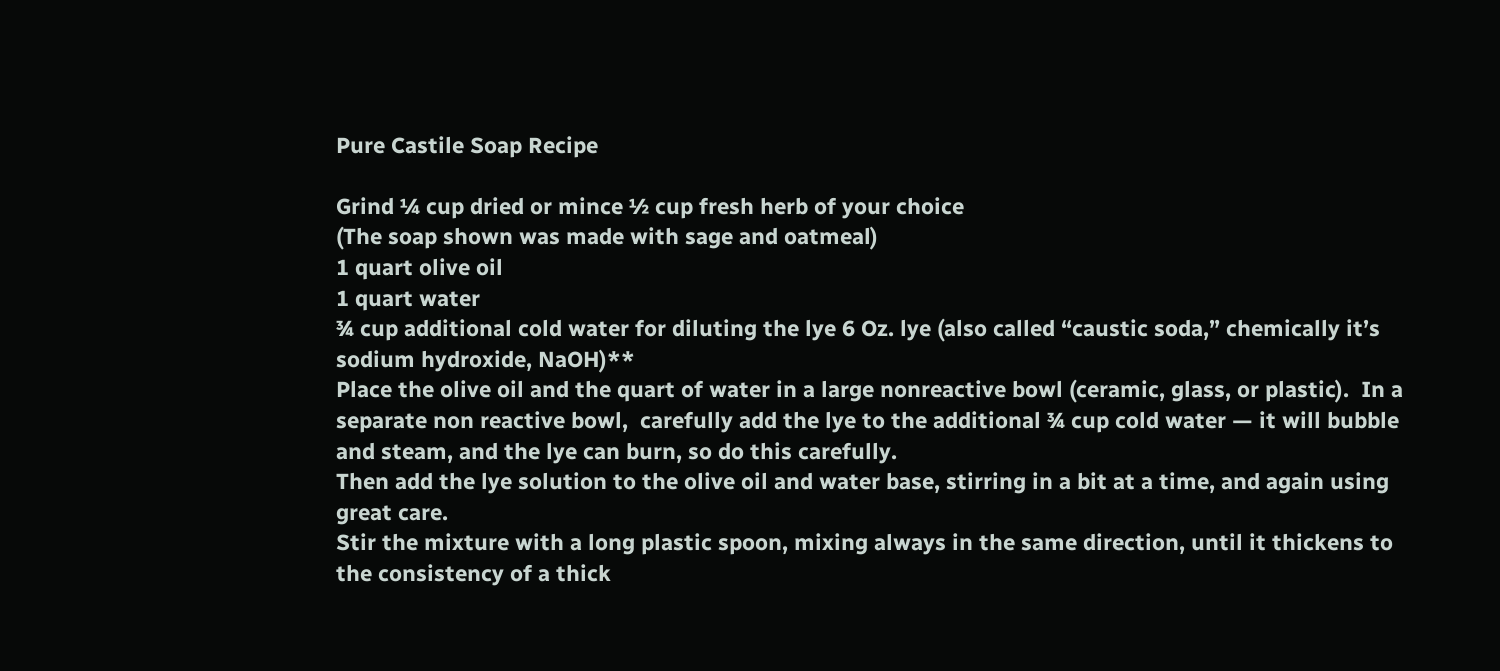Pure Castile Soap Recipe

Grind ¼ cup dried or mince ½ cup fresh herb of your choice
(The soap shown was made with sage and oatmeal)
1 quart olive oil
1 quart water
¾ cup additional cold water for diluting the lye 6 Oz. lye (also called “caustic soda,” chemically it’s sodium hydroxide, NaOH)**
Place the olive oil and the quart of water in a large nonreactive bowl (ceramic, glass, or plastic).  In a separate non reactive bowl,  carefully add the lye to the additional ¾ cup cold water — it will bubble and steam, and the lye can burn, so do this carefully.
Then add the lye solution to the olive oil and water base, stirring in a bit at a time, and again using great care.
Stir the mixture with a long plastic spoon, mixing always in the same direction, until it thickens to the consistency of a thick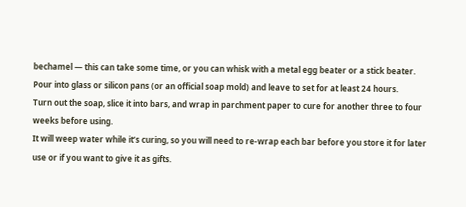bechamel — this can take some time, or you can whisk with a metal egg beater or a stick beater.
Pour into glass or silicon pans (or an official soap mold) and leave to set for at least 24 hours.
Turn out the soap, slice it into bars, and wrap in parchment paper to cure for another three to four weeks before using.
It will weep water while it’s curing, so you will need to re-wrap each bar before you store it for later use or if you want to give it as gifts.